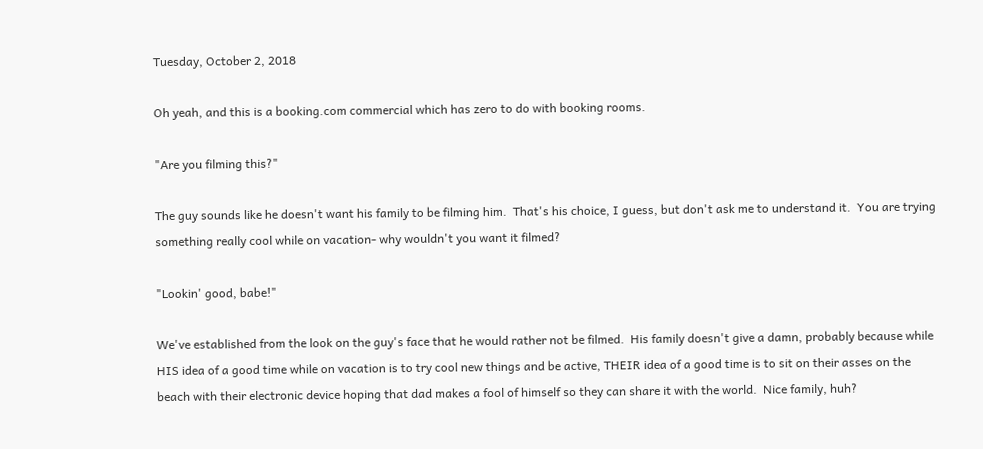Tuesday, October 2, 2018

Oh yeah, and this is a booking.com commercial which has zero to do with booking rooms.

"Are you filming this?"

The guy sounds like he doesn't want his family to be filming him.  That's his choice, I guess, but don't ask me to understand it.  You are trying something really cool while on vacation- why wouldn't you want it filmed?

"Lookin' good, babe!"

We've established from the look on the guy's face that he would rather not be filmed.  His family doesn't give a damn, probably because while HIS idea of a good time while on vacation is to try cool new things and be active, THEIR idea of a good time is to sit on their asses on the beach with their electronic device hoping that dad makes a fool of himself so they can share it with the world.  Nice family, huh?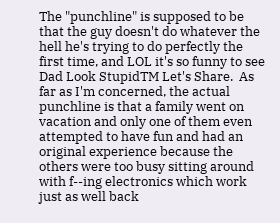The "punchline" is supposed to be that the guy doesn't do whatever the hell he's trying to do perfectly the first time, and LOL it's so funny to see Dad Look StupidTM Let's Share.  As far as I'm concerned, the actual punchline is that a family went on vacation and only one of them even attempted to have fun and had an original experience because the others were too busy sitting around with f--ing electronics which work just as well back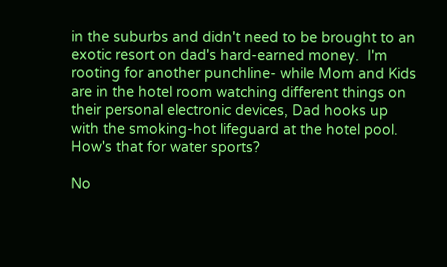in the suburbs and didn't need to be brought to an exotic resort on dad's hard-earned money.  I'm rooting for another punchline- while Mom and Kids are in the hotel room watching different things on their personal electronic devices, Dad hooks up with the smoking-hot lifeguard at the hotel pool.  How's that for water sports?

No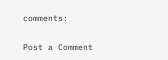comments:

Post a Comment